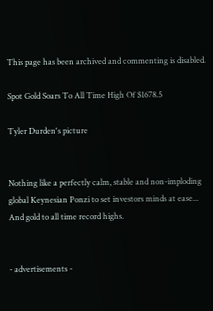This page has been archived and commenting is disabled.

Spot Gold Soars To All Time High Of $1678.5

Tyler Durden's picture


Nothing like a perfectly calm, stable and non-imploding global Keynesian Ponzi to set investors minds at ease... And gold to all time record highs.


- advertisements -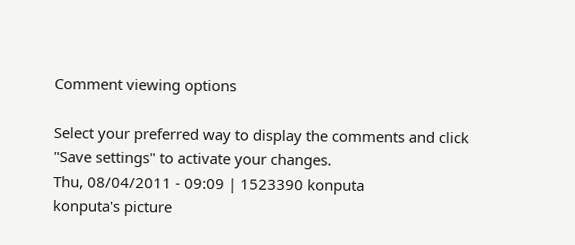Comment viewing options

Select your preferred way to display the comments and click "Save settings" to activate your changes.
Thu, 08/04/2011 - 09:09 | 1523390 konputa
konputa's picture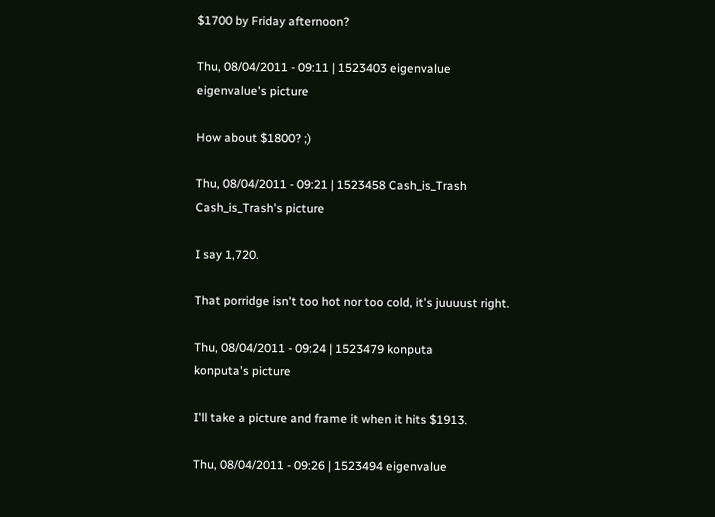$1700 by Friday afternoon?

Thu, 08/04/2011 - 09:11 | 1523403 eigenvalue
eigenvalue's picture

How about $1800? ;)

Thu, 08/04/2011 - 09:21 | 1523458 Cash_is_Trash
Cash_is_Trash's picture

I say 1,720.

That porridge isn't too hot nor too cold, it's juuuust right.

Thu, 08/04/2011 - 09:24 | 1523479 konputa
konputa's picture

I'll take a picture and frame it when it hits $1913.

Thu, 08/04/2011 - 09:26 | 1523494 eigenvalue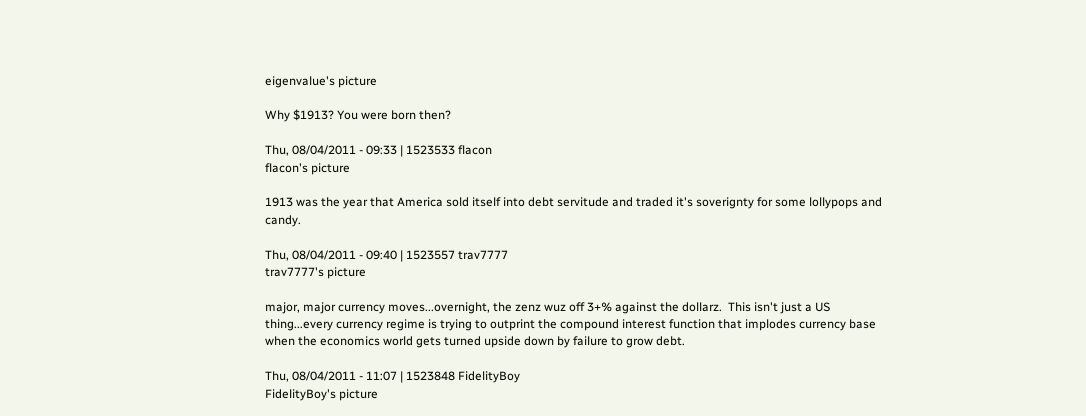eigenvalue's picture

Why $1913? You were born then?

Thu, 08/04/2011 - 09:33 | 1523533 flacon
flacon's picture

1913 was the year that America sold itself into debt servitude and traded it's soverignty for some lollypops and candy.

Thu, 08/04/2011 - 09:40 | 1523557 trav7777
trav7777's picture

major, major currency moves...overnight, the zenz wuz off 3+% against the dollarz.  This isn't just a US thing...every currency regime is trying to outprint the compound interest function that implodes currency base when the economics world gets turned upside down by failure to grow debt.

Thu, 08/04/2011 - 11:07 | 1523848 FidelityBoy
FidelityBoy's picture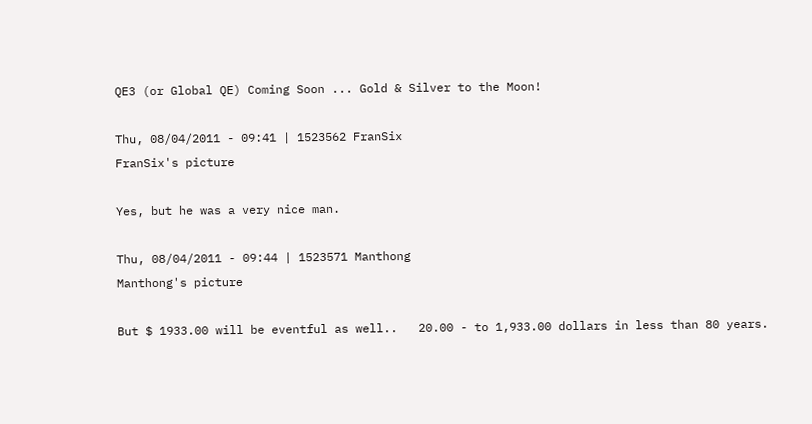QE3 (or Global QE) Coming Soon ... Gold & Silver to the Moon!

Thu, 08/04/2011 - 09:41 | 1523562 FranSix
FranSix's picture

Yes, but he was a very nice man.

Thu, 08/04/2011 - 09:44 | 1523571 Manthong
Manthong's picture

But $ 1933.00 will be eventful as well..   20.00 - to 1,933.00 dollars in less than 80 years.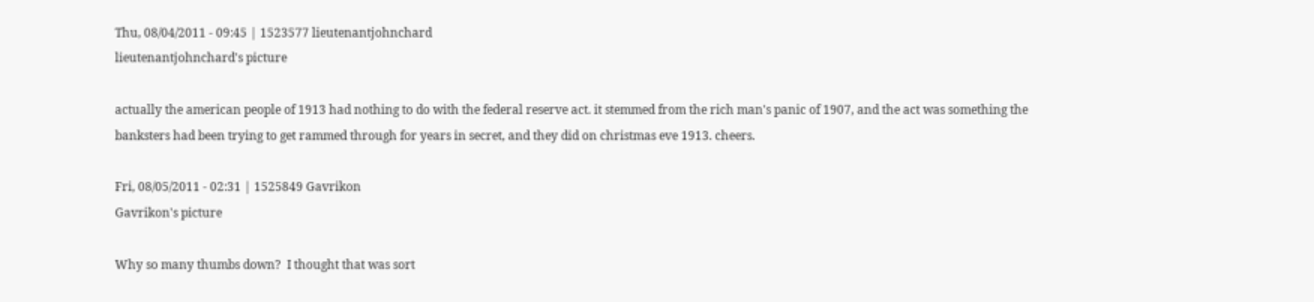Thu, 08/04/2011 - 09:45 | 1523577 lieutenantjohnchard
lieutenantjohnchard's picture

actually the american people of 1913 had nothing to do with the federal reserve act. it stemmed from the rich man's panic of 1907, and the act was something the banksters had been trying to get rammed through for years in secret, and they did on christmas eve 1913. cheers.

Fri, 08/05/2011 - 02:31 | 1525849 Gavrikon
Gavrikon's picture

Why so many thumbs down?  I thought that was sort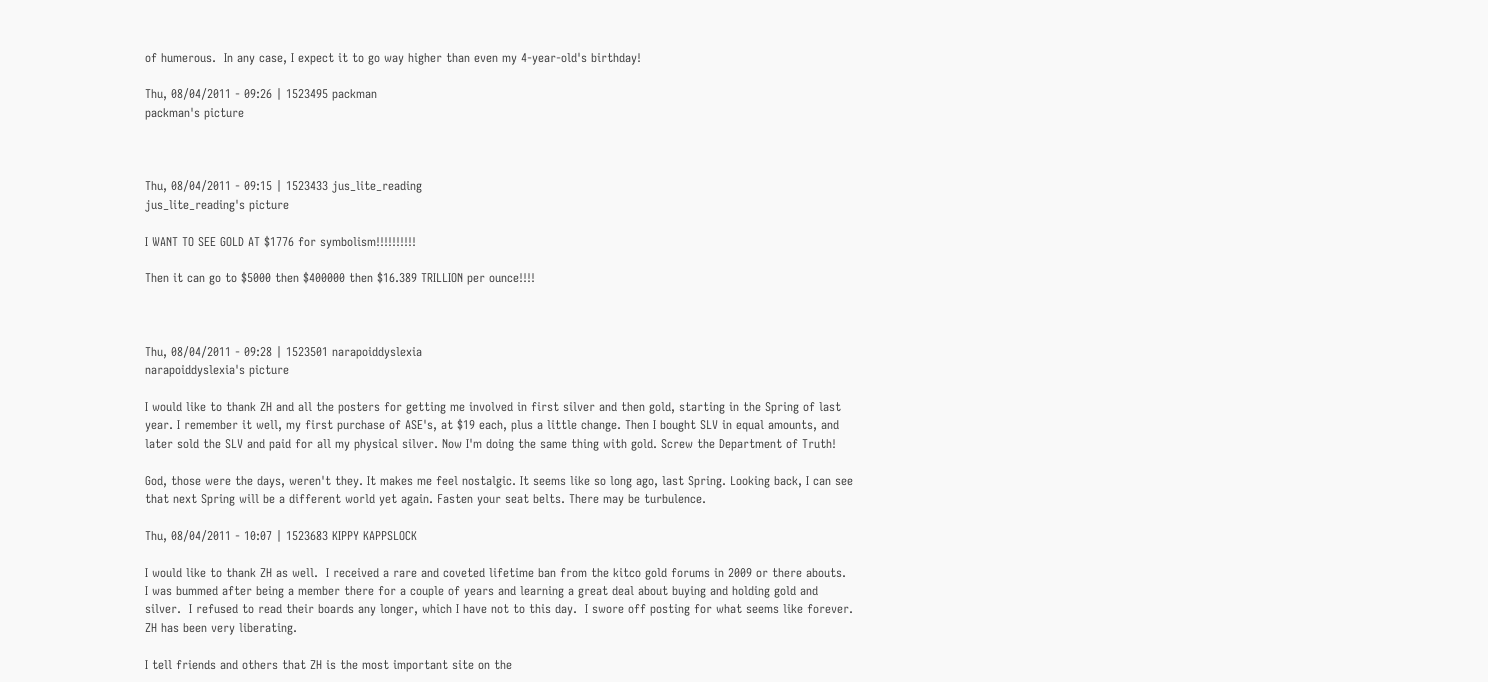of humerous.  In any case, I expect it to go way higher than even my 4-year-old's birthday!

Thu, 08/04/2011 - 09:26 | 1523495 packman
packman's picture



Thu, 08/04/2011 - 09:15 | 1523433 jus_lite_reading
jus_lite_reading's picture

I WANT TO SEE GOLD AT $1776 for symbolism!!!!!!!!!!

Then it can go to $5000 then $400000 then $16.389 TRILLION per ounce!!!!



Thu, 08/04/2011 - 09:28 | 1523501 narapoiddyslexia
narapoiddyslexia's picture

I would like to thank ZH and all the posters for getting me involved in first silver and then gold, starting in the Spring of last year. I remember it well, my first purchase of ASE's, at $19 each, plus a little change. Then I bought SLV in equal amounts, and later sold the SLV and paid for all my physical silver. Now I'm doing the same thing with gold. Screw the Department of Truth!

God, those were the days, weren't they. It makes me feel nostalgic. It seems like so long ago, last Spring. Looking back, I can see that next Spring will be a different world yet again. Fasten your seat belts. There may be turbulence.

Thu, 08/04/2011 - 10:07 | 1523683 KIPPY KAPPSLOCK

I would like to thank ZH as well.  I received a rare and coveted lifetime ban from the kitco gold forums in 2009 or there abouts.  I was bummed after being a member there for a couple of years and learning a great deal about buying and holding gold and silver.  I refused to read their boards any longer, which I have not to this day.  I swore off posting for what seems like forever.   ZH has been very liberating.

I tell friends and others that ZH is the most important site on the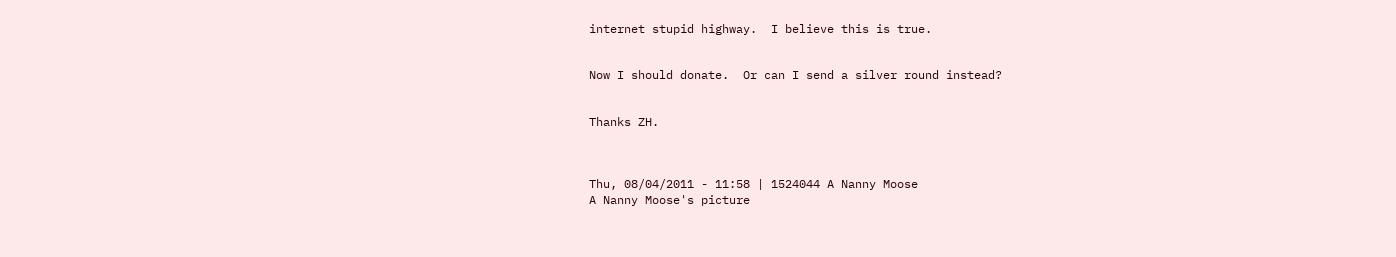internet stupid highway.  I believe this is true.


Now I should donate.  Or can I send a silver round instead?


Thanks ZH.



Thu, 08/04/2011 - 11:58 | 1524044 A Nanny Moose
A Nanny Moose's picture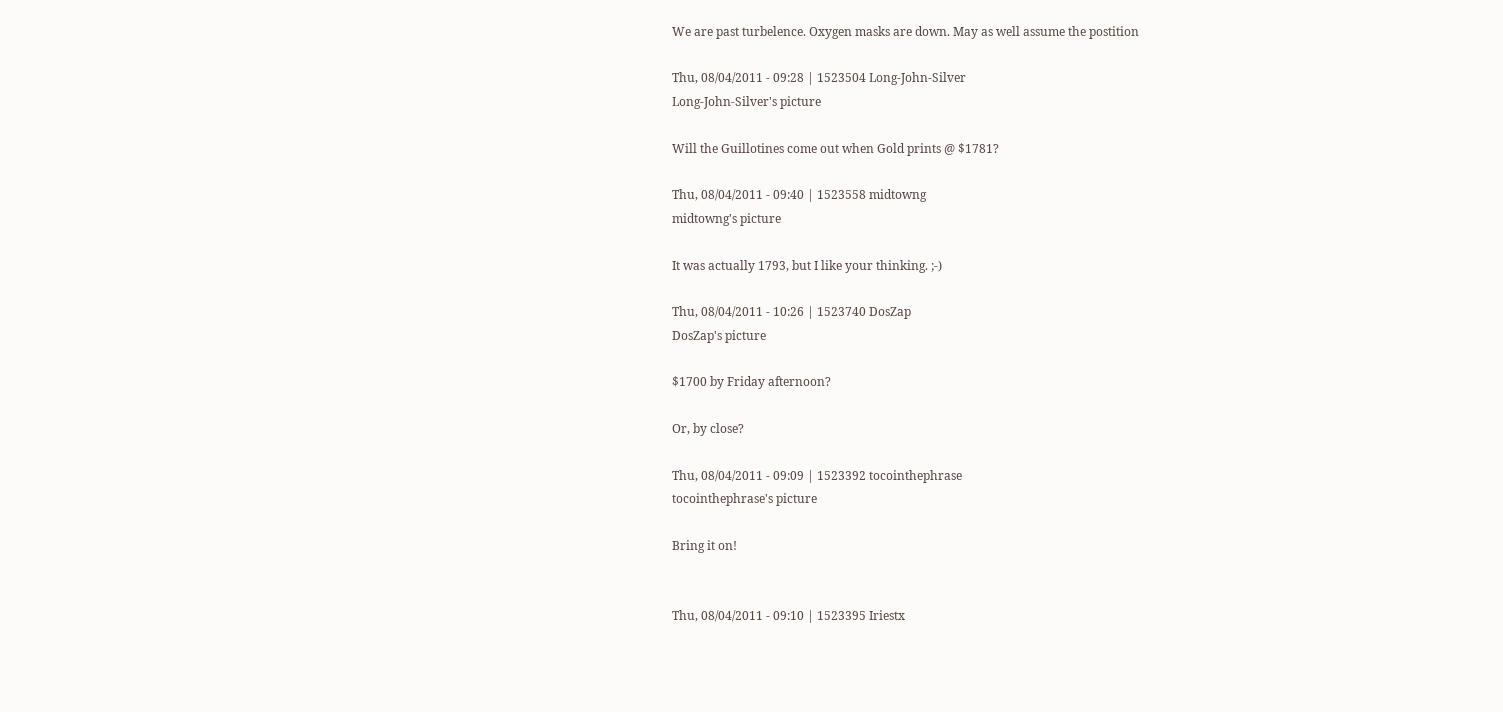We are past turbelence. Oxygen masks are down. May as well assume the postition

Thu, 08/04/2011 - 09:28 | 1523504 Long-John-Silver
Long-John-Silver's picture

Will the Guillotines come out when Gold prints @ $1781?

Thu, 08/04/2011 - 09:40 | 1523558 midtowng
midtowng's picture

It was actually 1793, but I like your thinking. ;-)

Thu, 08/04/2011 - 10:26 | 1523740 DosZap
DosZap's picture

$1700 by Friday afternoon?

Or, by close?

Thu, 08/04/2011 - 09:09 | 1523392 tocointhephrase
tocointhephrase's picture

Bring it on!


Thu, 08/04/2011 - 09:10 | 1523395 Iriestx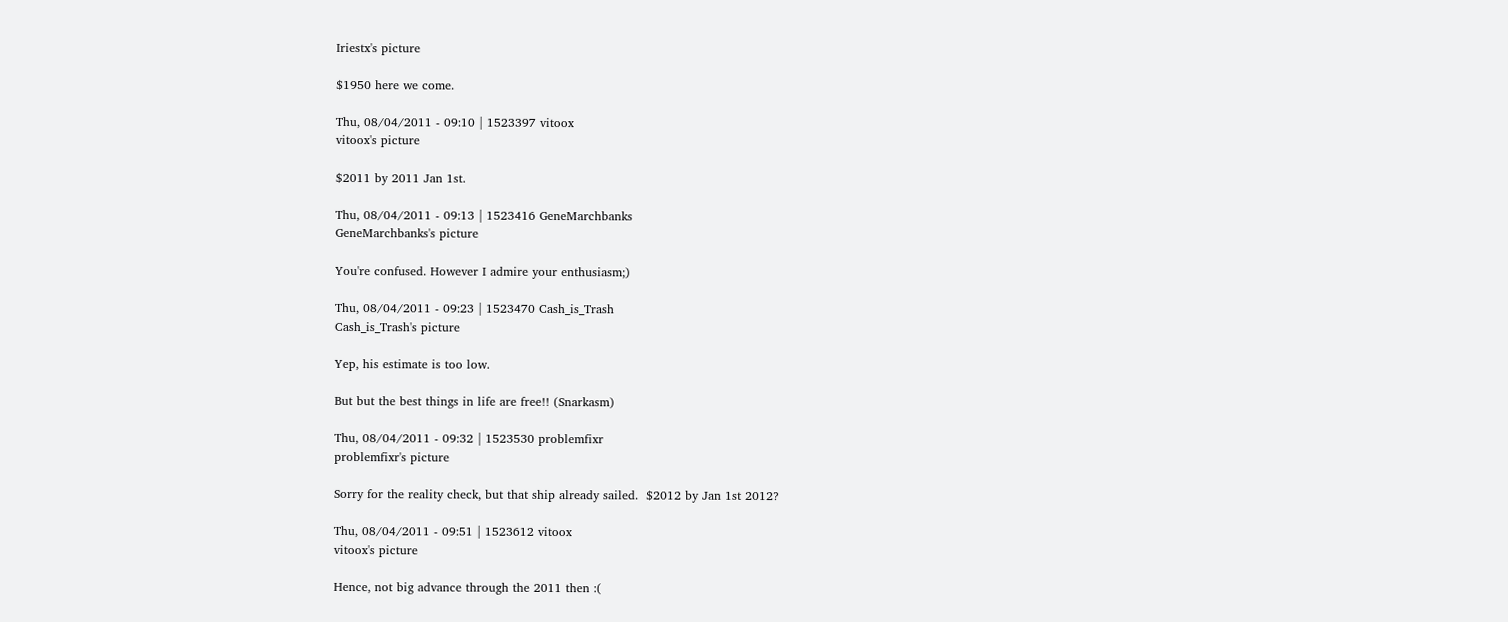Iriestx's picture

$1950 here we come.

Thu, 08/04/2011 - 09:10 | 1523397 vitoox
vitoox's picture

$2011 by 2011 Jan 1st.

Thu, 08/04/2011 - 09:13 | 1523416 GeneMarchbanks
GeneMarchbanks's picture

You're confused. However I admire your enthusiasm;)

Thu, 08/04/2011 - 09:23 | 1523470 Cash_is_Trash
Cash_is_Trash's picture

Yep, his estimate is too low.

But but the best things in life are free!! (Snarkasm)

Thu, 08/04/2011 - 09:32 | 1523530 problemfixr
problemfixr's picture

Sorry for the reality check, but that ship already sailed.  $2012 by Jan 1st 2012?

Thu, 08/04/2011 - 09:51 | 1523612 vitoox
vitoox's picture

Hence, not big advance through the 2011 then :(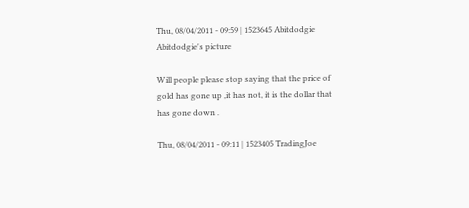Thu, 08/04/2011 - 09:59 | 1523645 Abitdodgie
Abitdodgie's picture

Will people please stop saying that the price of gold has gone up ,it has not, it is the dollar that has gone down .

Thu, 08/04/2011 - 09:11 | 1523405 TradingJoe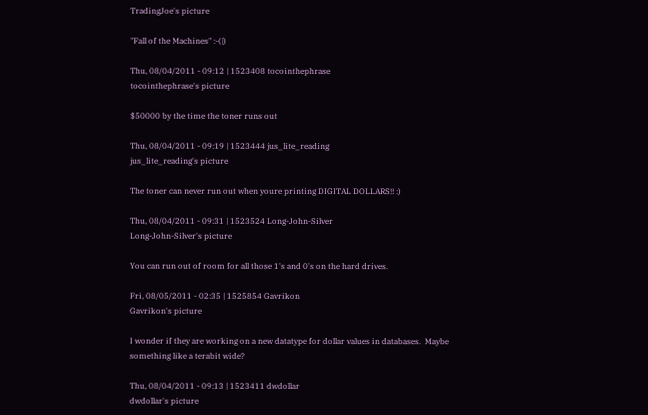TradingJoe's picture

"Fall of the Machines" :-(|)

Thu, 08/04/2011 - 09:12 | 1523408 tocointhephrase
tocointhephrase's picture

$50000 by the time the toner runs out

Thu, 08/04/2011 - 09:19 | 1523444 jus_lite_reading
jus_lite_reading's picture

The toner can never run out when youre printing DIGITAL DOLLARS!! :)

Thu, 08/04/2011 - 09:31 | 1523524 Long-John-Silver
Long-John-Silver's picture

You can run out of room for all those 1's and 0's on the hard drives.

Fri, 08/05/2011 - 02:35 | 1525854 Gavrikon
Gavrikon's picture

I wonder if they are working on a new datatype for dollar values in databases.  Maybe something like a terabit wide?

Thu, 08/04/2011 - 09:13 | 1523411 dwdollar
dwdollar's picture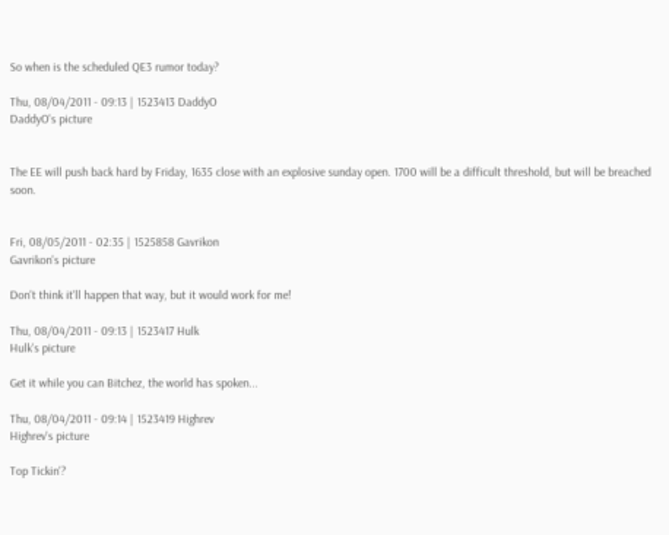So when is the scheduled QE3 rumor today?

Thu, 08/04/2011 - 09:13 | 1523413 DaddyO
DaddyO's picture


The EE will push back hard by Friday, 1635 close with an explosive sunday open. 1700 will be a difficult threshold, but will be breached soon.


Fri, 08/05/2011 - 02:35 | 1525858 Gavrikon
Gavrikon's picture

Don't think it'll happen that way, but it would work for me!

Thu, 08/04/2011 - 09:13 | 1523417 Hulk
Hulk's picture

Get it while you can Bitchez, the world has spoken...

Thu, 08/04/2011 - 09:14 | 1523419 Highrev
Highrev's picture

Top Tickin'?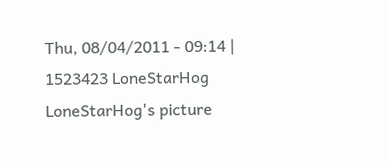Thu, 08/04/2011 - 09:14 | 1523423 LoneStarHog
LoneStarHog's picture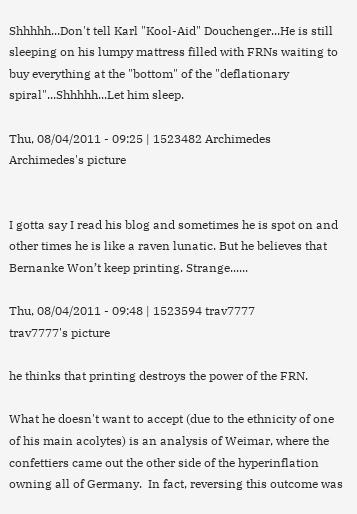Shhhhh...Don't tell Karl "Kool-Aid" Douchenger...He is still sleeping on his lumpy mattress filled with FRNs waiting to buy everything at the "bottom" of the "deflationary spiral"...Shhhhh...Let him sleep.

Thu, 08/04/2011 - 09:25 | 1523482 Archimedes
Archimedes's picture


I gotta say I read his blog and sometimes he is spot on and other times he is like a raven lunatic. But he believes that Bernanke Won’t keep printing. Strange......

Thu, 08/04/2011 - 09:48 | 1523594 trav7777
trav7777's picture

he thinks that printing destroys the power of the FRN.

What he doesn't want to accept (due to the ethnicity of one of his main acolytes) is an analysis of Weimar, where the confettiers came out the other side of the hyperinflation owning all of Germany.  In fact, reversing this outcome was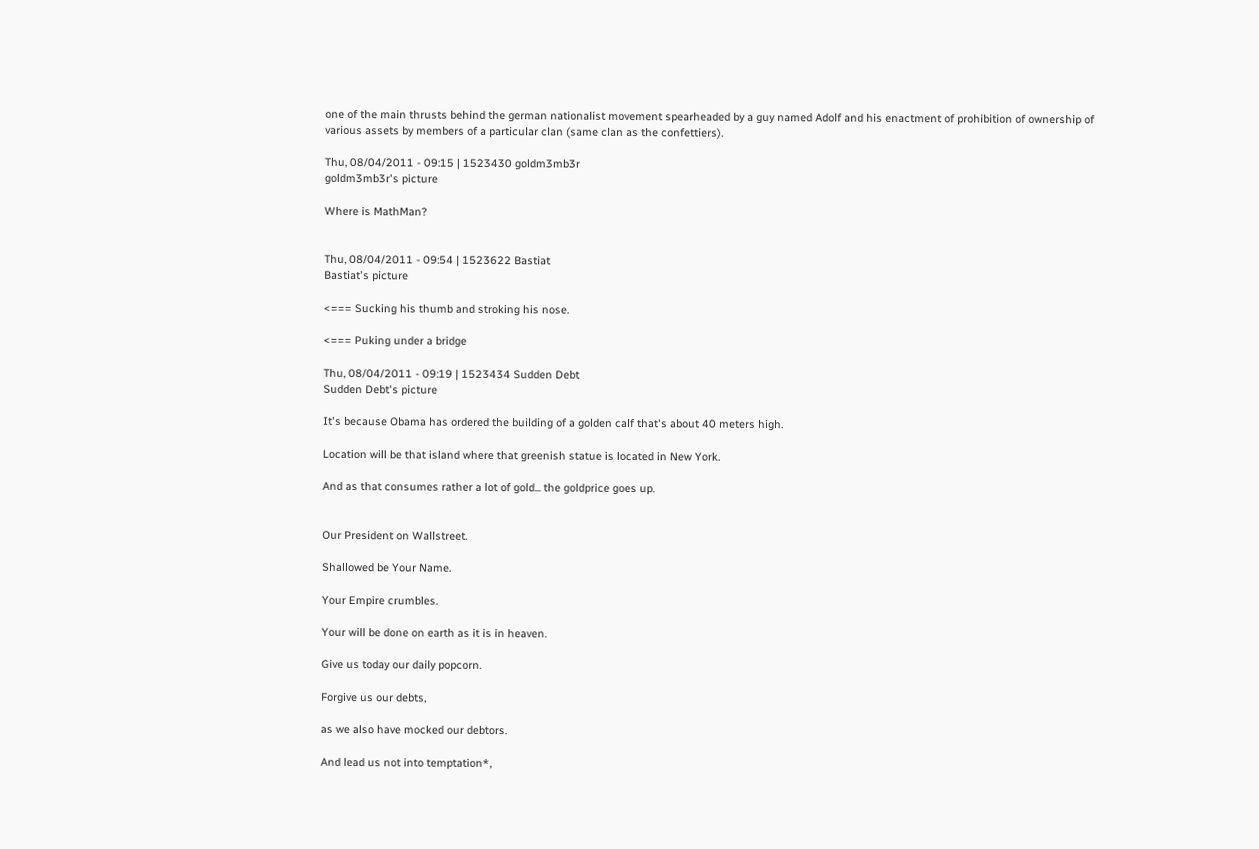one of the main thrusts behind the german nationalist movement spearheaded by a guy named Adolf and his enactment of prohibition of ownership of various assets by members of a particular clan (same clan as the confettiers).

Thu, 08/04/2011 - 09:15 | 1523430 goldm3mb3r
goldm3mb3r's picture

Where is MathMan?


Thu, 08/04/2011 - 09:54 | 1523622 Bastiat
Bastiat's picture

<=== Sucking his thumb and stroking his nose.

<=== Puking under a bridge

Thu, 08/04/2011 - 09:19 | 1523434 Sudden Debt
Sudden Debt's picture

It's because Obama has ordered the building of a golden calf that's about 40 meters high.

Location will be that island where that greenish statue is located in New York.

And as that consumes rather a lot of gold... the goldprice goes up.


Our President on Wallstreet.

Shallowed be Your Name.

Your Empire crumbles.

Your will be done on earth as it is in heaven.

Give us today our daily popcorn.

Forgive us our debts,

as we also have mocked our debtors.

And lead us not into temptation*,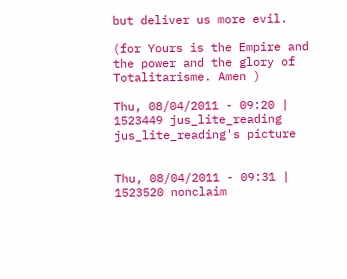but deliver us more evil.

(for Yours is the Empire and the power and the glory of Totalitarisme. Amen )

Thu, 08/04/2011 - 09:20 | 1523449 jus_lite_reading
jus_lite_reading's picture


Thu, 08/04/2011 - 09:31 | 1523520 nonclaim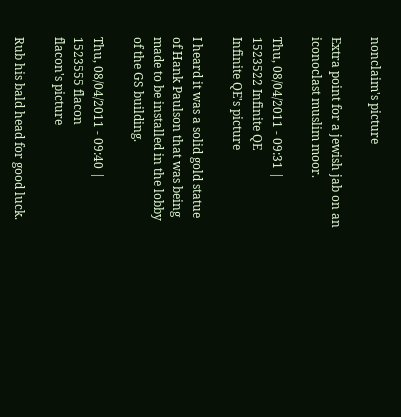nonclaim's picture

Extra point for a jewish jab on an iconoclast muslim moor.

Thu, 08/04/2011 - 09:31 | 1523522 Infinite QE
Infinite QE's picture

I heard it was a solid gold statue of Hank Paulson that was being made to be installed in the lobby of the GS building.

Thu, 08/04/2011 - 09:40 | 1523555 flacon
flacon's picture

Rub his bald head for good luck.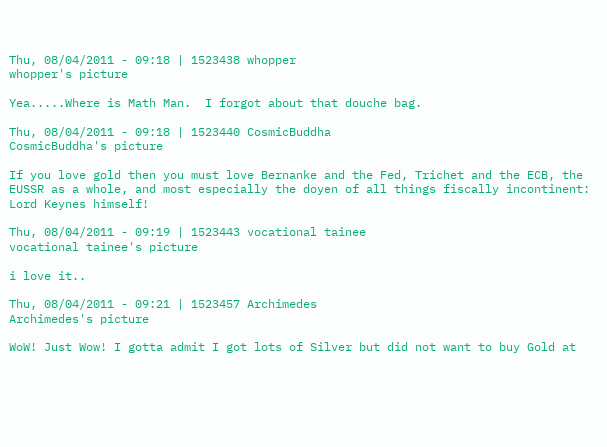Thu, 08/04/2011 - 09:18 | 1523438 whopper
whopper's picture

Yea.....Where is Math Man.  I forgot about that douche bag.

Thu, 08/04/2011 - 09:18 | 1523440 CosmicBuddha
CosmicBuddha's picture

If you love gold then you must love Bernanke and the Fed, Trichet and the ECB, the EUSSR as a whole, and most especially the doyen of all things fiscally incontinent: Lord Keynes himself!

Thu, 08/04/2011 - 09:19 | 1523443 vocational tainee
vocational tainee's picture

i love it..

Thu, 08/04/2011 - 09:21 | 1523457 Archimedes
Archimedes's picture

WoW! Just Wow! I gotta admit I got lots of Silver but did not want to buy Gold at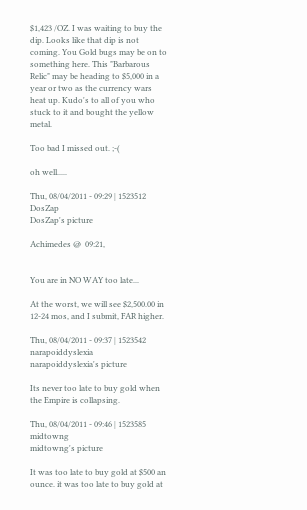$1,423 /OZ. I was waiting to buy the dip. Looks like that dip is not coming. You Gold bugs may be on to something here. This "Barbarous Relic" may be heading to $5,000 in a year or two as the currency wars heat up. Kudo's to all of you who stuck to it and bought the yellow metal.

Too bad I missed out. ;-(

oh well.....

Thu, 08/04/2011 - 09:29 | 1523512 DosZap
DosZap's picture

Achimedes @  09:21,


You are in NO WAY too late...

At the worst, we will see $2,500.00 in 12-24 mos, and I submit, FAR higher.

Thu, 08/04/2011 - 09:37 | 1523542 narapoiddyslexia
narapoiddyslexia's picture

Its never too late to buy gold when the Empire is collapsing.

Thu, 08/04/2011 - 09:46 | 1523585 midtowng
midtowng's picture

It was too late to buy gold at $500 an ounce. it was too late to buy gold at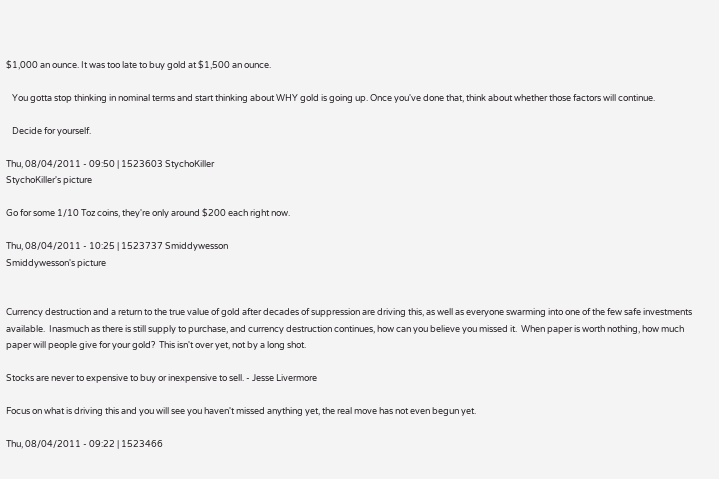$1,000 an ounce. It was too late to buy gold at $1,500 an ounce.

   You gotta stop thinking in nominal terms and start thinking about WHY gold is going up. Once you've done that, think about whether those factors will continue.

   Decide for yourself.

Thu, 08/04/2011 - 09:50 | 1523603 StychoKiller
StychoKiller's picture

Go for some 1/10 Toz coins, they're only around $200 each right now.

Thu, 08/04/2011 - 10:25 | 1523737 Smiddywesson
Smiddywesson's picture


Currency destruction and a return to the true value of gold after decades of suppression are driving this, as well as everyone swarming into one of the few safe investments available.  Inasmuch as there is still supply to purchase, and currency destruction continues, how can you believe you missed it.  When paper is worth nothing, how much paper will people give for your gold?  This isn't over yet, not by a long shot.

Stocks are never to expensive to buy or inexpensive to sell. - Jesse Livermore

Focus on what is driving this and you will see you haven't missed anything yet, the real move has not even begun yet.

Thu, 08/04/2011 - 09:22 | 1523466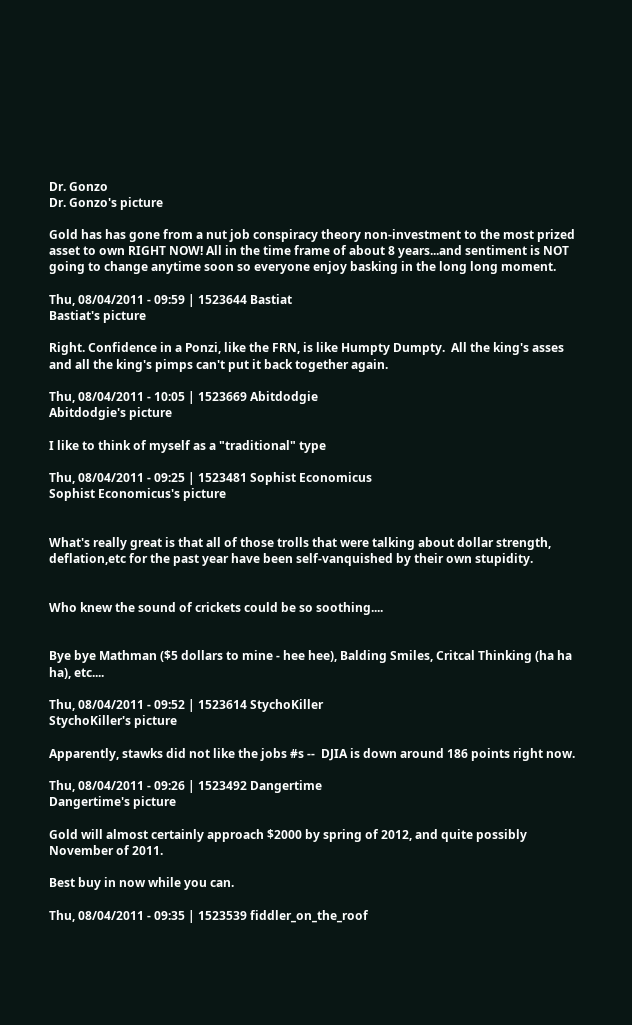Dr. Gonzo
Dr. Gonzo's picture

Gold has has gone from a nut job conspiracy theory non-investment to the most prized asset to own RIGHT NOW! All in the time frame of about 8 years...and sentiment is NOT going to change anytime soon so everyone enjoy basking in the long long moment.

Thu, 08/04/2011 - 09:59 | 1523644 Bastiat
Bastiat's picture

Right. Confidence in a Ponzi, like the FRN, is like Humpty Dumpty.  All the king's asses and all the king's pimps can't put it back together again.

Thu, 08/04/2011 - 10:05 | 1523669 Abitdodgie
Abitdodgie's picture

I like to think of myself as a "traditional" type

Thu, 08/04/2011 - 09:25 | 1523481 Sophist Economicus
Sophist Economicus's picture


What's really great is that all of those trolls that were talking about dollar strength, deflation,etc for the past year have been self-vanquished by their own stupidity.


Who knew the sound of crickets could be so soothing....


Bye bye Mathman ($5 dollars to mine - hee hee), Balding Smiles, Critcal Thinking (ha ha ha), etc....

Thu, 08/04/2011 - 09:52 | 1523614 StychoKiller
StychoKiller's picture

Apparently, stawks did not like the jobs #s --  DJIA is down around 186 points right now.

Thu, 08/04/2011 - 09:26 | 1523492 Dangertime
Dangertime's picture

Gold will almost certainly approach $2000 by spring of 2012, and quite possibly November of 2011.

Best buy in now while you can.

Thu, 08/04/2011 - 09:35 | 1523539 fiddler_on_the_roof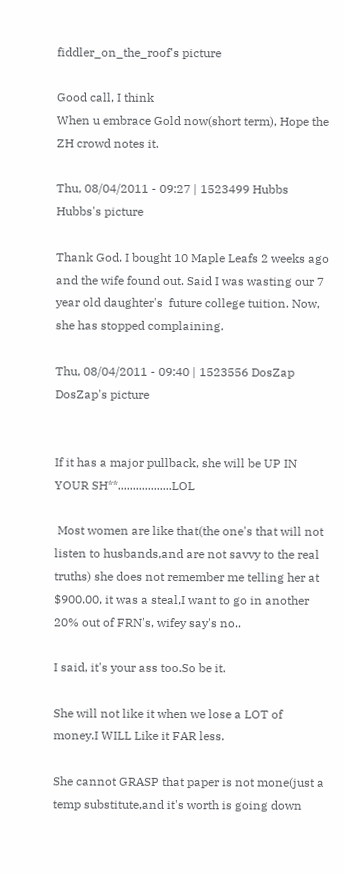fiddler_on_the_roof's picture

Good call, I think
When u embrace Gold now(short term), Hope the ZH crowd notes it.

Thu, 08/04/2011 - 09:27 | 1523499 Hubbs
Hubbs's picture

Thank God. I bought 10 Maple Leafs 2 weeks ago and the wife found out. Said I was wasting our 7 year old daughter's  future college tuition. Now, she has stopped complaining.

Thu, 08/04/2011 - 09:40 | 1523556 DosZap
DosZap's picture


If it has a major pullback, she will be UP IN YOUR SH**..................LOL

 Most women are like that(the one's that will not listen to husbands,and are not savvy to the real truths) she does not remember me telling her at $900.00, it was a steal,I want to go in another 20% out of FRN's, wifey say's no..

I said, it's your ass too.So be it.

She will not like it when we lose a LOT of money.I WILL Like it FAR less.

She cannot GRASP that paper is not mone(just a temp substitute,and it's worth is going down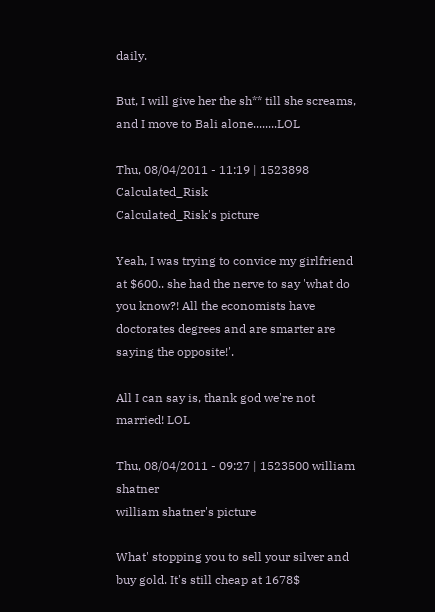daily.

But, I will give her the sh** till she screams, and I move to Bali alone........LOL

Thu, 08/04/2011 - 11:19 | 1523898 Calculated_Risk
Calculated_Risk's picture

Yeah, I was trying to convice my girlfriend at $600.. she had the nerve to say 'what do you know?! All the economists have doctorates degrees and are smarter are saying the opposite!'.

All I can say is, thank god we're not married! LOL

Thu, 08/04/2011 - 09:27 | 1523500 william shatner
william shatner's picture

What' stopping you to sell your silver and buy gold. It's still cheap at 1678$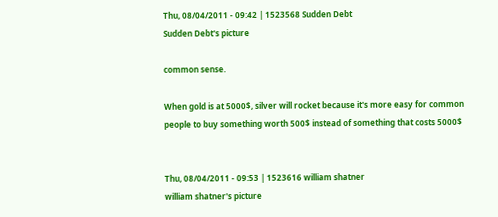Thu, 08/04/2011 - 09:42 | 1523568 Sudden Debt
Sudden Debt's picture

common sense.

When gold is at 5000$, silver will rocket because it's more easy for common people to buy something worth 500$ instead of something that costs 5000$


Thu, 08/04/2011 - 09:53 | 1523616 william shatner
william shatner's picture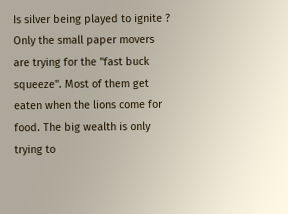Is silver being played to ignite ? Only the small paper movers are trying for the "fast buck squeeze". Most of them get eaten when the lions come for food. The big wealth is only trying to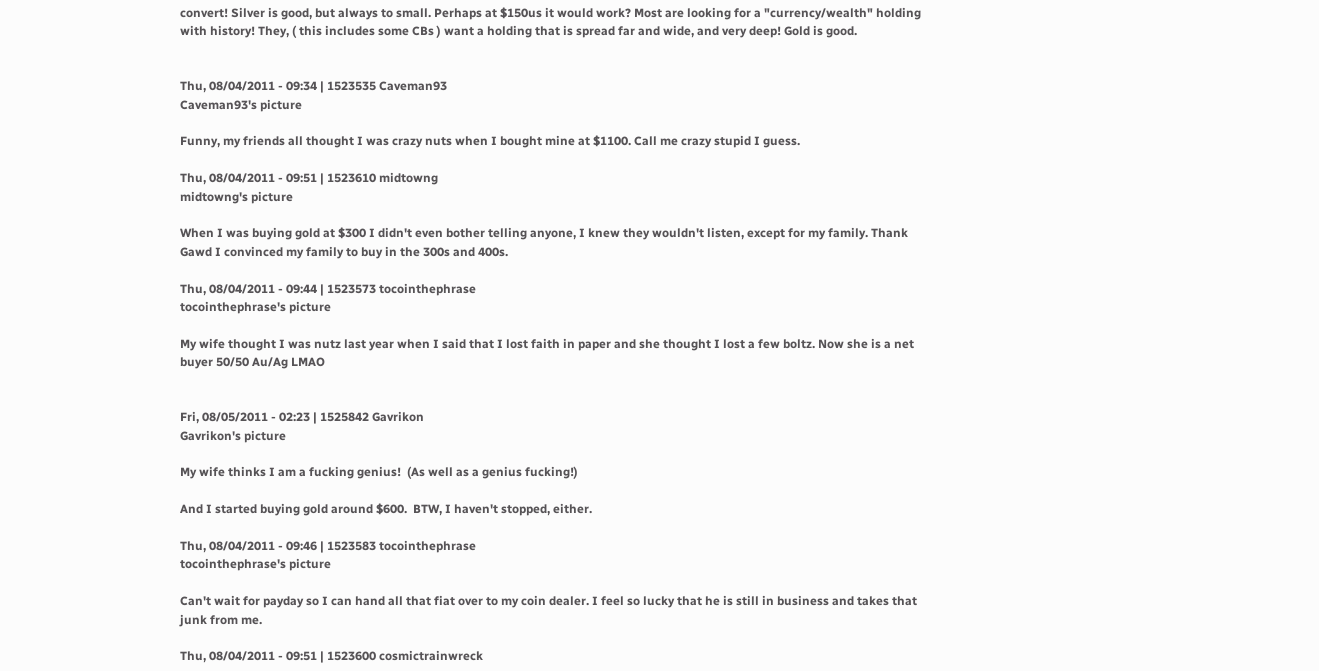convert! Silver is good, but always to small. Perhaps at $150us it would work? Most are looking for a "currency/wealth" holding with history! They, ( this includes some CBs ) want a holding that is spread far and wide, and very deep! Gold is good.


Thu, 08/04/2011 - 09:34 | 1523535 Caveman93
Caveman93's picture

Funny, my friends all thought I was crazy nuts when I bought mine at $1100. Call me crazy stupid I guess.

Thu, 08/04/2011 - 09:51 | 1523610 midtowng
midtowng's picture

When I was buying gold at $300 I didn't even bother telling anyone, I knew they wouldn't listen, except for my family. Thank Gawd I convinced my family to buy in the 300s and 400s.

Thu, 08/04/2011 - 09:44 | 1523573 tocointhephrase
tocointhephrase's picture

My wife thought I was nutz last year when I said that I lost faith in paper and she thought I lost a few boltz. Now she is a net buyer 50/50 Au/Ag LMAO


Fri, 08/05/2011 - 02:23 | 1525842 Gavrikon
Gavrikon's picture

My wife thinks I am a fucking genius!  (As well as a genius fucking!)

And I started buying gold around $600.  BTW, I haven't stopped, either.

Thu, 08/04/2011 - 09:46 | 1523583 tocointhephrase
tocointhephrase's picture

Can't wait for payday so I can hand all that fiat over to my coin dealer. I feel so lucky that he is still in business and takes that junk from me.

Thu, 08/04/2011 - 09:51 | 1523600 cosmictrainwreck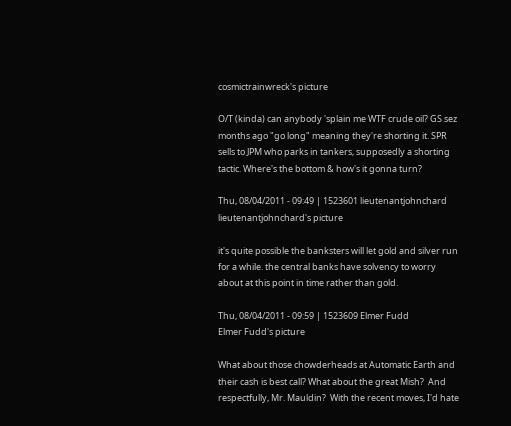cosmictrainwreck's picture

O/T (kinda) can anybody 'splain me WTF crude oil? GS sez months ago "go long" meaning they're shorting it. SPR sells to JPM who parks in tankers, supposedly a shorting tactic. Where's the bottom & how's it gonna turn?

Thu, 08/04/2011 - 09:49 | 1523601 lieutenantjohnchard
lieutenantjohnchard's picture

it's quite possible the banksters will let gold and silver run for a while. the central banks have solvency to worry about at this point in time rather than gold.

Thu, 08/04/2011 - 09:59 | 1523609 Elmer Fudd
Elmer Fudd's picture

What about those chowderheads at Automatic Earth and their cash is best call? What about the great Mish?  And respectfully, Mr. Mauldin?  With the recent moves, I'd hate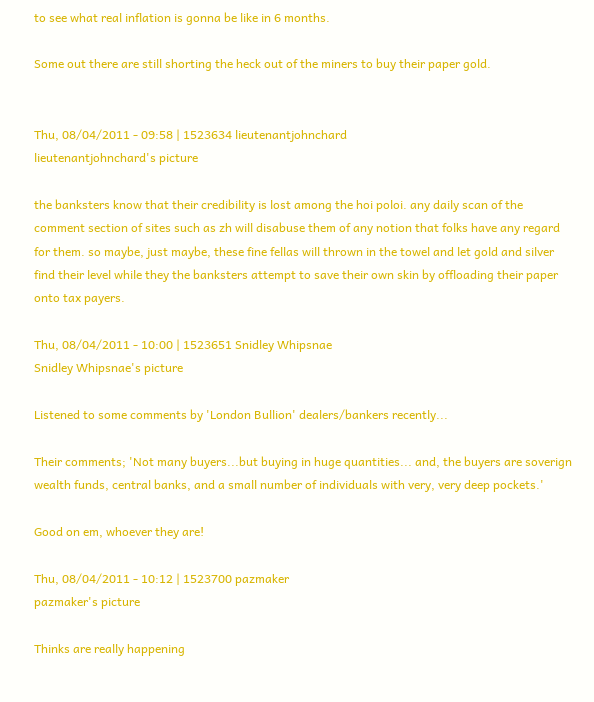to see what real inflation is gonna be like in 6 months.

Some out there are still shorting the heck out of the miners to buy their paper gold.


Thu, 08/04/2011 - 09:58 | 1523634 lieutenantjohnchard
lieutenantjohnchard's picture

the banksters know that their credibility is lost among the hoi poloi. any daily scan of the comment section of sites such as zh will disabuse them of any notion that folks have any regard for them. so maybe, just maybe, these fine fellas will thrown in the towel and let gold and silver find their level while they the banksters attempt to save their own skin by offloading their paper onto tax payers.

Thu, 08/04/2011 - 10:00 | 1523651 Snidley Whipsnae
Snidley Whipsnae's picture

Listened to some comments by 'London Bullion' dealers/bankers recently...

Their comments; 'Not many buyers...but buying in huge quantities... and, the buyers are soverign wealth funds, central banks, and a small number of individuals with very, very deep pockets.'

Good on em, whoever they are!

Thu, 08/04/2011 - 10:12 | 1523700 pazmaker
pazmaker's picture

Thinks are really happening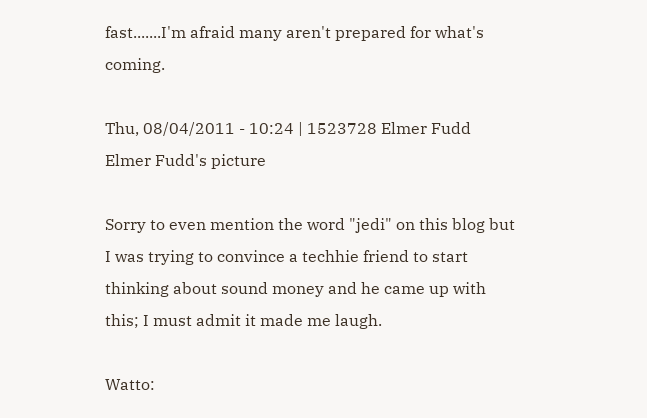fast.......I'm afraid many aren't prepared for what's coming.

Thu, 08/04/2011 - 10:24 | 1523728 Elmer Fudd
Elmer Fudd's picture

Sorry to even mention the word "jedi" on this blog but I was trying to convince a techhie friend to start thinking about sound money and he came up with this; I must admit it made me laugh.

Watto: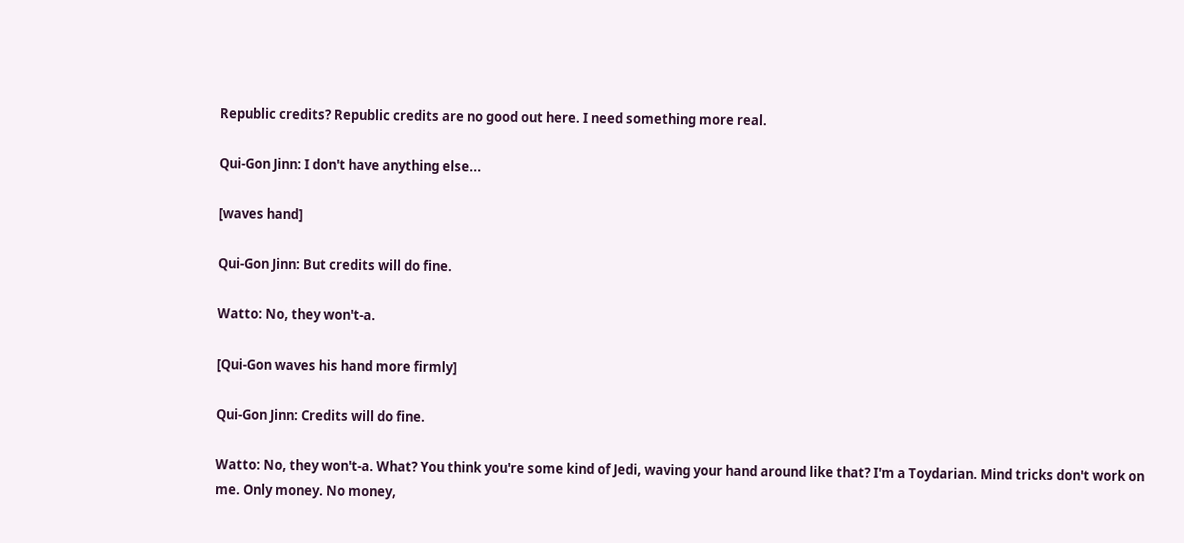Republic credits? Republic credits are no good out here. I need something more real.

Qui-Gon Jinn: I don't have anything else...

[waves hand]

Qui-Gon Jinn: But credits will do fine.

Watto: No, they won't-a.

[Qui-Gon waves his hand more firmly]

Qui-Gon Jinn: Credits will do fine.

Watto: No, they won't-a. What? You think you're some kind of Jedi, waving your hand around like that? I'm a Toydarian. Mind tricks don't work on me. Only money. No money,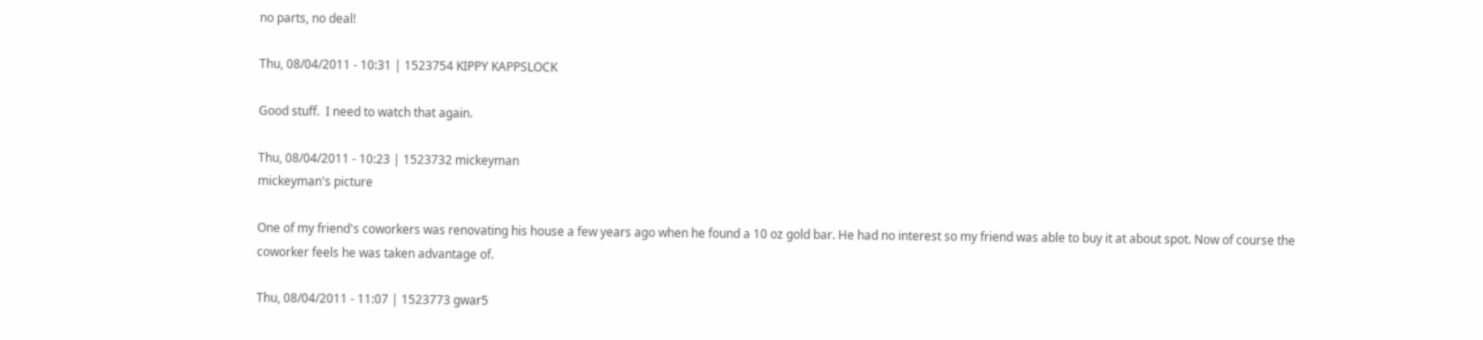no parts, no deal!

Thu, 08/04/2011 - 10:31 | 1523754 KIPPY KAPPSLOCK

Good stuff.  I need to watch that again.

Thu, 08/04/2011 - 10:23 | 1523732 mickeyman
mickeyman's picture

One of my friend's coworkers was renovating his house a few years ago when he found a 10 oz gold bar. He had no interest so my friend was able to buy it at about spot. Now of course the coworker feels he was taken advantage of.

Thu, 08/04/2011 - 11:07 | 1523773 gwar5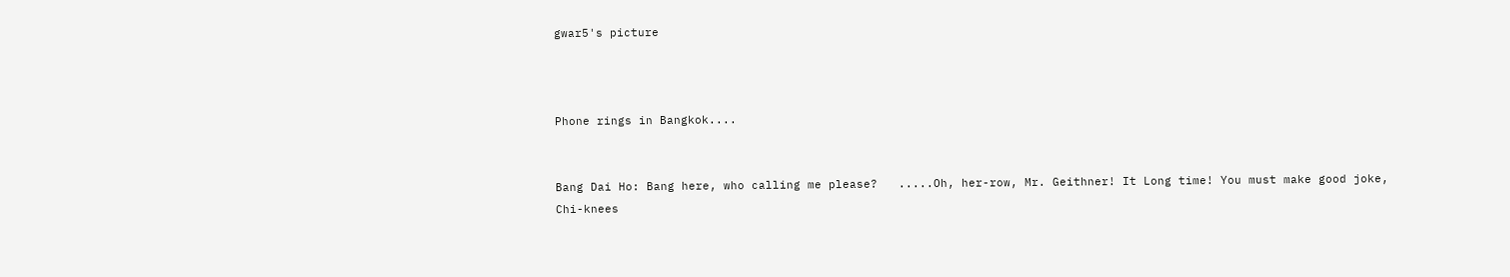gwar5's picture



Phone rings in Bangkok....


Bang Dai Ho: Bang here, who calling me please?   .....Oh, her-row, Mr. Geithner! It Long time! You must make good joke, Chi-knees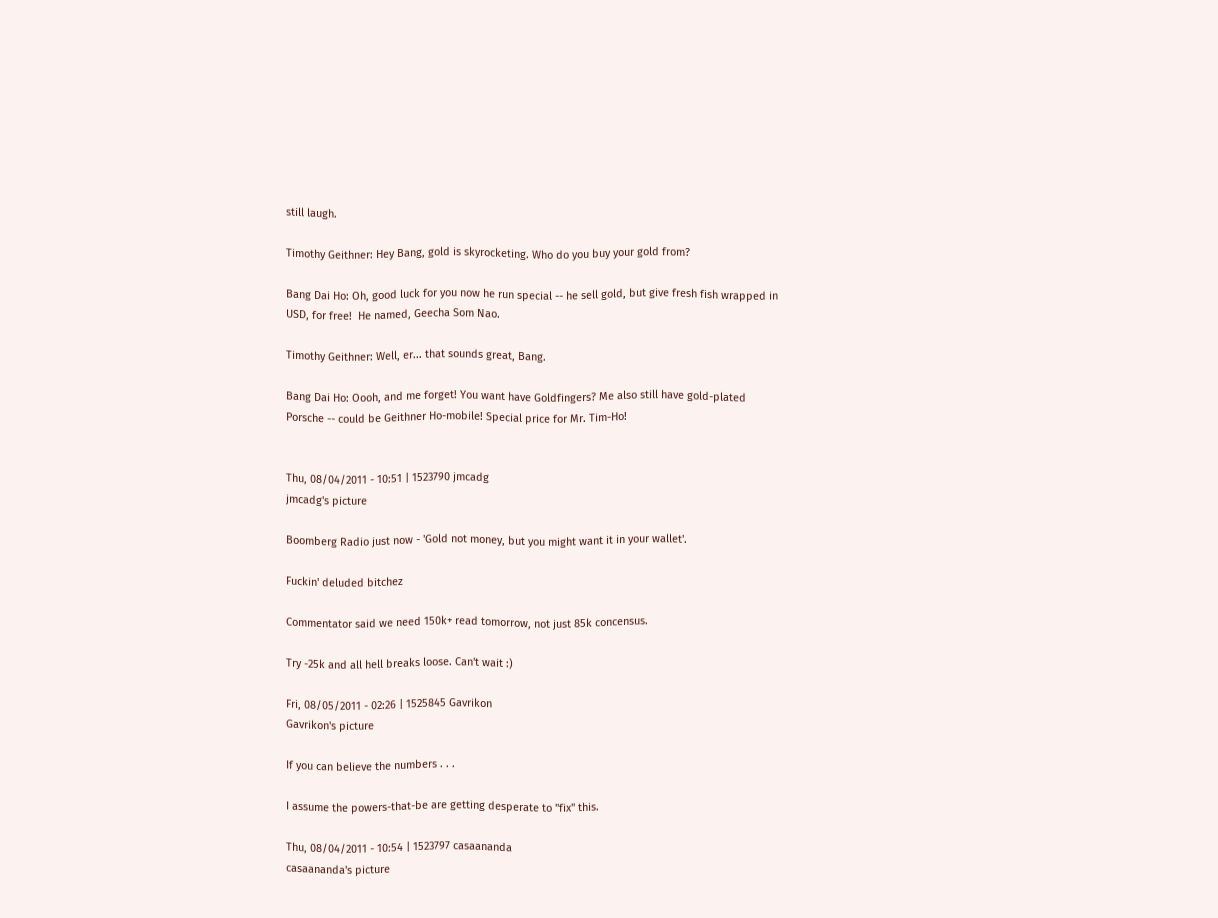still laugh.

Timothy Geithner: Hey Bang, gold is skyrocketing. Who do you buy your gold from?

Bang Dai Ho: Oh, good luck for you now he run special -- he sell gold, but give fresh fish wrapped in USD, for free!  He named, Geecha Som Nao.

Timothy Geithner: Well, er... that sounds great, Bang.

Bang Dai Ho: Oooh, and me forget! You want have Goldfingers? Me also still have gold-plated Porsche -- could be Geithner Ho-mobile! Special price for Mr. Tim-Ho!


Thu, 08/04/2011 - 10:51 | 1523790 jmcadg
jmcadg's picture

Boomberg Radio just now - 'Gold not money, but you might want it in your wallet'.

Fuckin' deluded bitchez

Commentator said we need 150k+ read tomorrow, not just 85k concensus.

Try -25k and all hell breaks loose. Can't wait :)

Fri, 08/05/2011 - 02:26 | 1525845 Gavrikon
Gavrikon's picture

If you can believe the numbers . . .

I assume the powers-that-be are getting desperate to "fix" this.

Thu, 08/04/2011 - 10:54 | 1523797 casaananda
casaananda's picture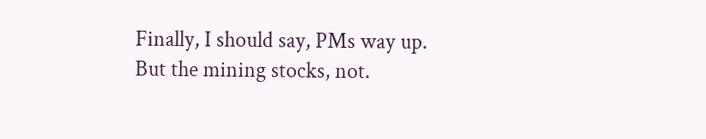Finally, I should say, PMs way up. But the mining stocks, not.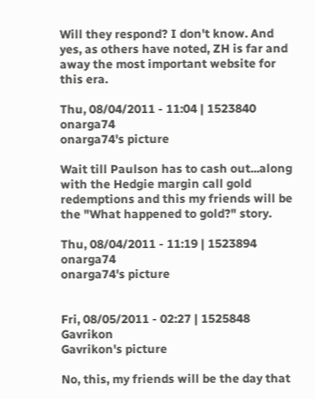Will they respond? I don't know. And yes, as others have noted, ZH is far and away the most important website for this era.

Thu, 08/04/2011 - 11:04 | 1523840 onarga74
onarga74's picture

Wait till Paulson has to cash out...along with the Hedgie margin call gold redemptions and this my friends will be the "What happened to gold?" story.

Thu, 08/04/2011 - 11:19 | 1523894 onarga74
onarga74's picture


Fri, 08/05/2011 - 02:27 | 1525848 Gavrikon
Gavrikon's picture

No, this, my friends will be the day that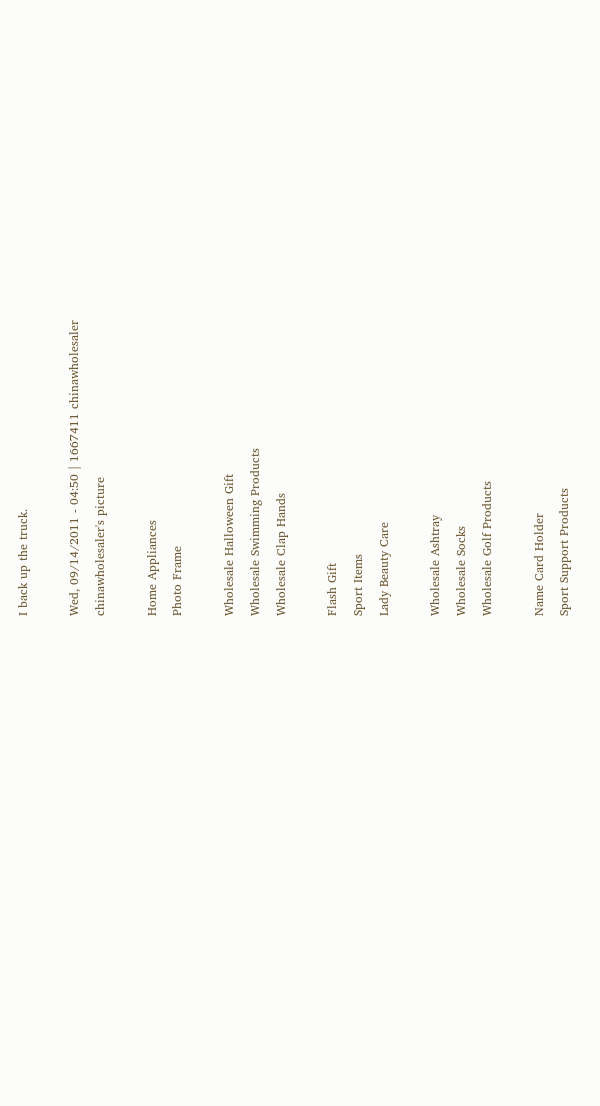I back up the truck.

Wed, 09/14/2011 - 04:50 | 1667411 chinawholesaler
chinawholesaler's picture

Home Appliances
Photo Frame

Wholesale Halloween Gift
Wholesale Swimming Products
Wholesale Clap Hands

Flash Gift
Sport Items
Lady Beauty Care

Wholesale Ashtray
Wholesale Socks
Wholesale Golf Products

Name Card Holder
Sport Support Products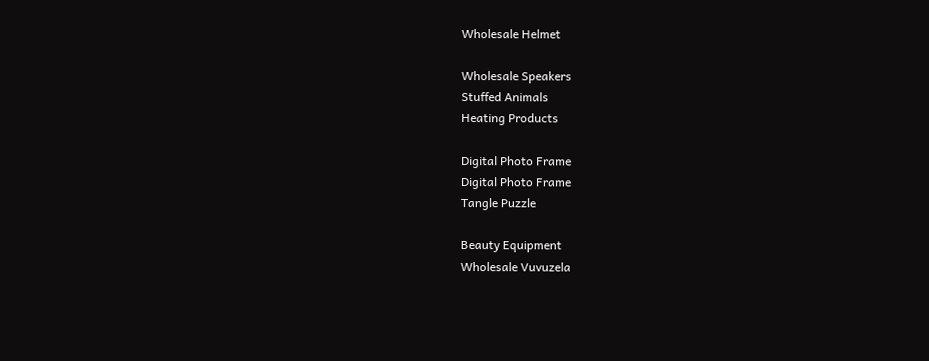Wholesale Helmet

Wholesale Speakers
Stuffed Animals
Heating Products

Digital Photo Frame
Digital Photo Frame
Tangle Puzzle

Beauty Equipment
Wholesale Vuvuzela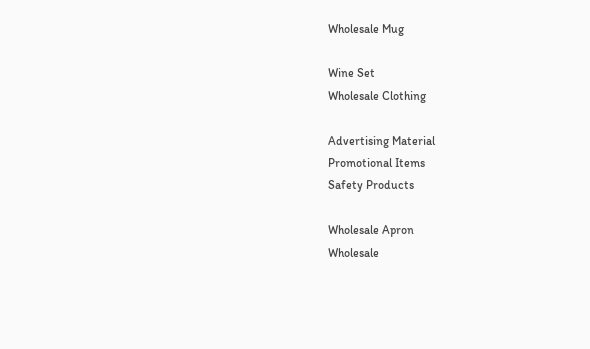Wholesale Mug

Wine Set
Wholesale Clothing

Advertising Material
Promotional Items
Safety Products

Wholesale Apron
Wholesale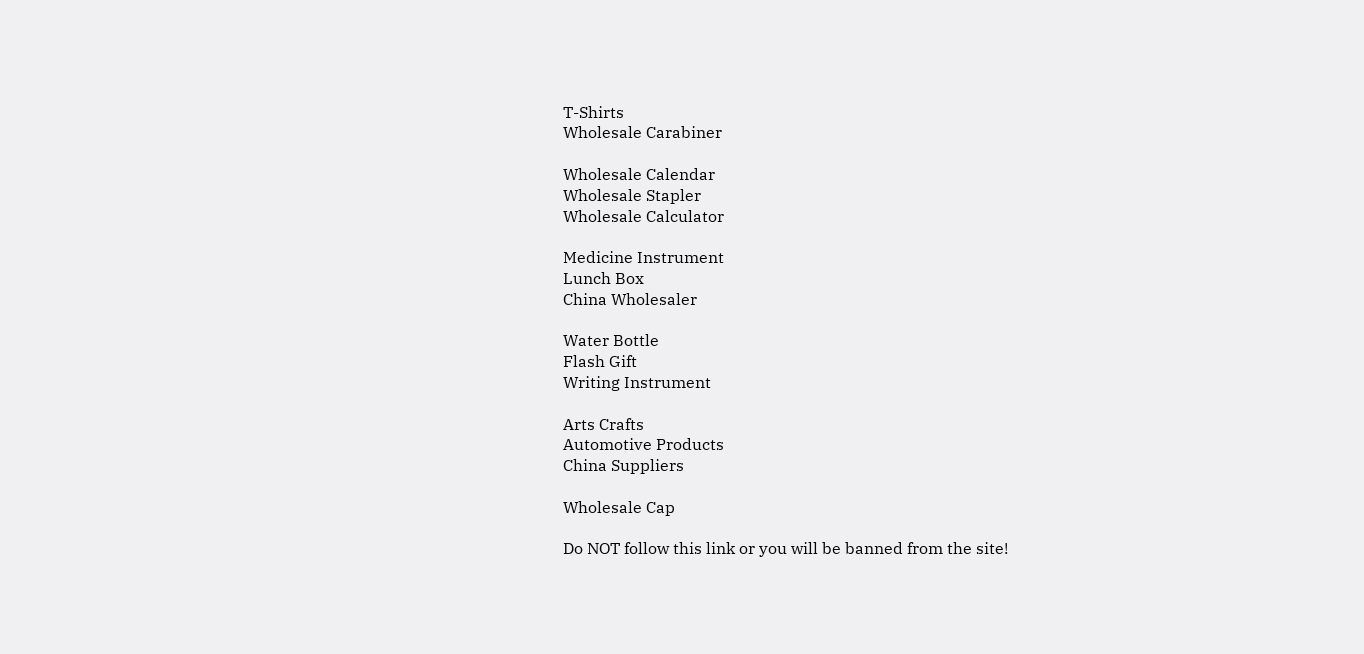T-Shirts
Wholesale Carabiner

Wholesale Calendar
Wholesale Stapler
Wholesale Calculator

Medicine Instrument
Lunch Box
China Wholesaler

Water Bottle
Flash Gift
Writing Instrument

Arts Crafts
Automotive Products
China Suppliers

Wholesale Cap

Do NOT follow this link or you will be banned from the site!